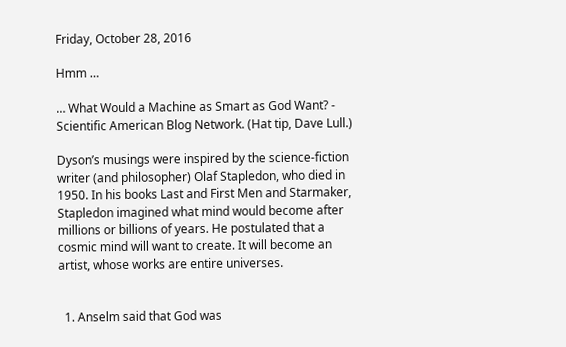Friday, October 28, 2016

Hmm …

… What Would a Machine as Smart as God Want? - Scientific American Blog Network. (Hat tip, Dave Lull.)

Dyson’s musings were inspired by the science-fiction writer (and philosopher) Olaf Stapledon, who died in 1950. In his books Last and First Men and Starmaker, Stapledon imagined what mind would become after millions or billions of years. He postulated that a cosmic mind will want to create. It will become an artist, whose works are entire universes.


  1. Anselm said that God was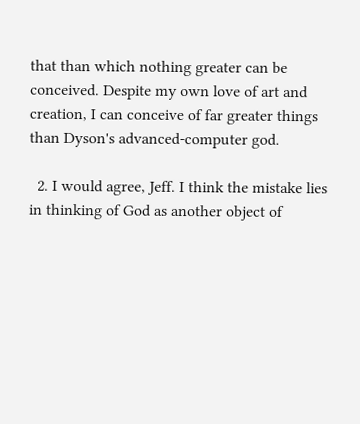that than which nothing greater can be conceived. Despite my own love of art and creation, I can conceive of far greater things than Dyson's advanced-computer god.

  2. I would agree, Jeff. I think the mistake lies in thinking of God as another object of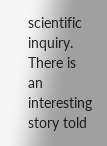scientific inquiry. There is an interesting story told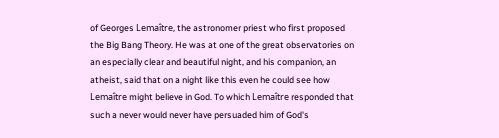of Georges Lemaître, the astronomer priest who first proposed the Big Bang Theory. He was at one of the great observatories on an especially clear and beautiful night, and his companion, an atheist, said that on a night like this even he could see how Lemaître might believe in God. To which Lemaître responded that such a never would never have persuaded him of God's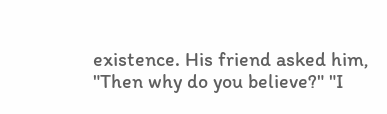existence. His friend asked him, "Then why do you believe?" "I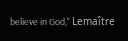believe in God," Lemaître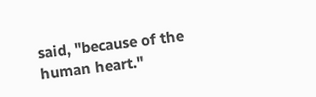said, "because of the human heart."